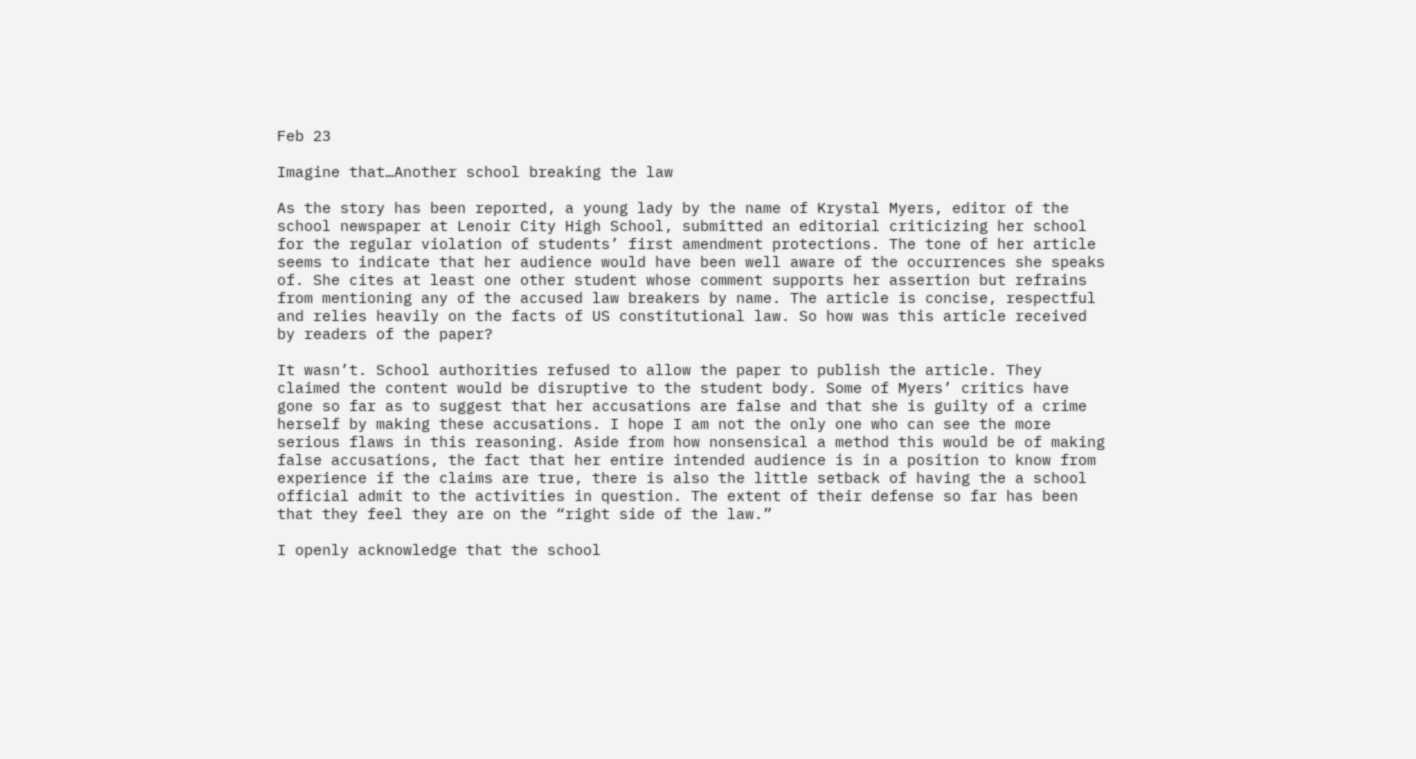Feb 23

Imagine that…Another school breaking the law

As the story has been reported, a young lady by the name of Krystal Myers, editor of the school newspaper at Lenoir City High School, submitted an editorial criticizing her school for the regular violation of students’ first amendment protections. The tone of her article seems to indicate that her audience would have been well aware of the occurrences she speaks of. She cites at least one other student whose comment supports her assertion but refrains from mentioning any of the accused law breakers by name. The article is concise, respectful and relies heavily on the facts of US constitutional law. So how was this article received by readers of the paper?

It wasn’t. School authorities refused to allow the paper to publish the article. They claimed the content would be disruptive to the student body. Some of Myers’ critics have gone so far as to suggest that her accusations are false and that she is guilty of a crime herself by making these accusations. I hope I am not the only one who can see the more serious flaws in this reasoning. Aside from how nonsensical a method this would be of making false accusations, the fact that her entire intended audience is in a position to know from experience if the claims are true, there is also the little setback of having the a school official admit to the activities in question. The extent of their defense so far has been that they feel they are on the “right side of the law.”

I openly acknowledge that the school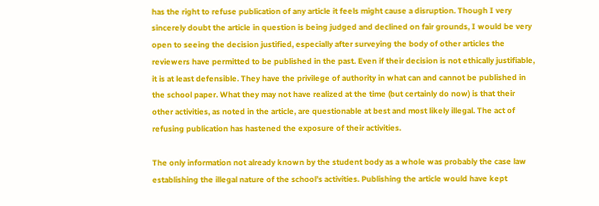has the right to refuse publication of any article it feels might cause a disruption. Though I very sincerely doubt the article in question is being judged and declined on fair grounds, I would be very open to seeing the decision justified, especially after surveying the body of other articles the reviewers have permitted to be published in the past. Even if their decision is not ethically justifiable, it is at least defensible. They have the privilege of authority in what can and cannot be published in the school paper. What they may not have realized at the time (but certainly do now) is that their other activities, as noted in the article, are questionable at best and most likely illegal. The act of refusing publication has hastened the exposure of their activities.

The only information not already known by the student body as a whole was probably the case law establishing the illegal nature of the school’s activities. Publishing the article would have kept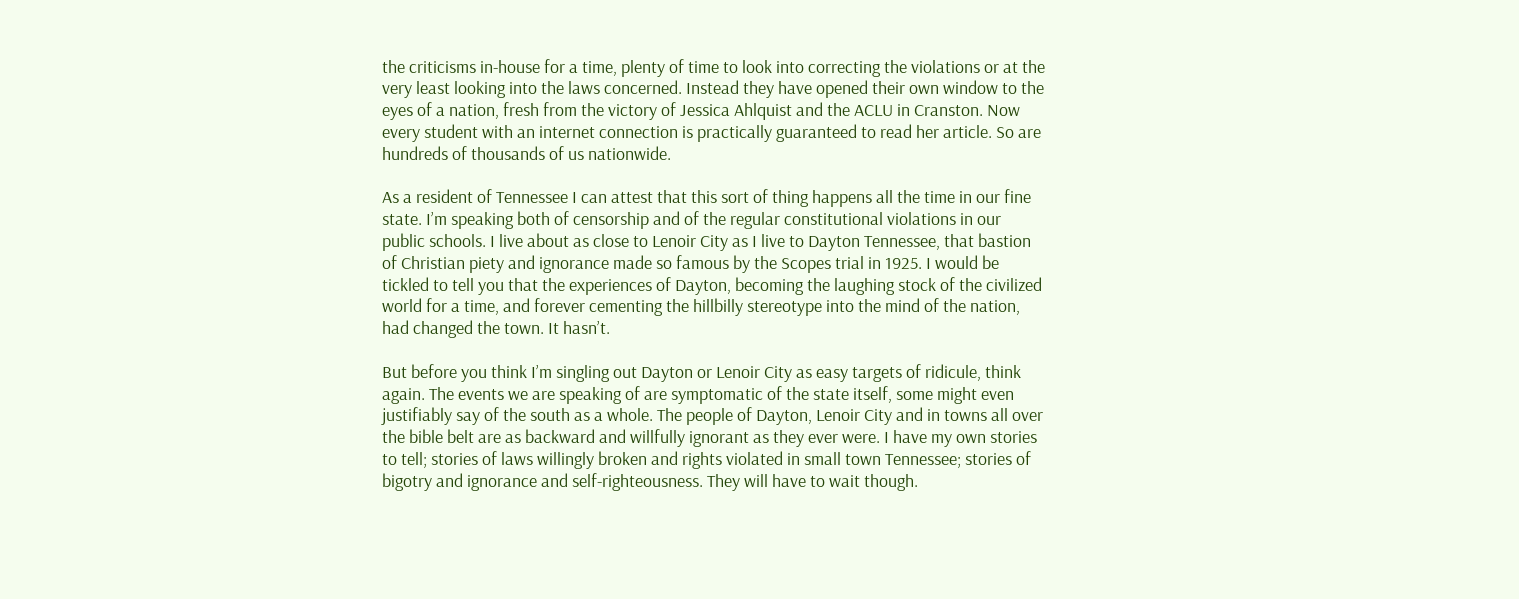the criticisms in-house for a time, plenty of time to look into correcting the violations or at the very least looking into the laws concerned. Instead they have opened their own window to the eyes of a nation, fresh from the victory of Jessica Ahlquist and the ACLU in Cranston. Now every student with an internet connection is practically guaranteed to read her article. So are hundreds of thousands of us nationwide.

As a resident of Tennessee I can attest that this sort of thing happens all the time in our fine state. I’m speaking both of censorship and of the regular constitutional violations in our public schools. I live about as close to Lenoir City as I live to Dayton Tennessee, that bastion of Christian piety and ignorance made so famous by the Scopes trial in 1925. I would be tickled to tell you that the experiences of Dayton, becoming the laughing stock of the civilized world for a time, and forever cementing the hillbilly stereotype into the mind of the nation, had changed the town. It hasn’t.

But before you think I’m singling out Dayton or Lenoir City as easy targets of ridicule, think again. The events we are speaking of are symptomatic of the state itself, some might even justifiably say of the south as a whole. The people of Dayton, Lenoir City and in towns all over the bible belt are as backward and willfully ignorant as they ever were. I have my own stories to tell; stories of laws willingly broken and rights violated in small town Tennessee; stories of bigotry and ignorance and self-righteousness. They will have to wait though.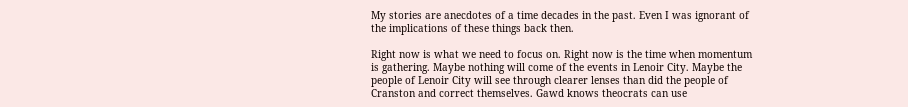My stories are anecdotes of a time decades in the past. Even I was ignorant of the implications of these things back then.

Right now is what we need to focus on. Right now is the time when momentum is gathering. Maybe nothing will come of the events in Lenoir City. Maybe the people of Lenoir City will see through clearer lenses than did the people of Cranston and correct themselves. Gawd knows theocrats can use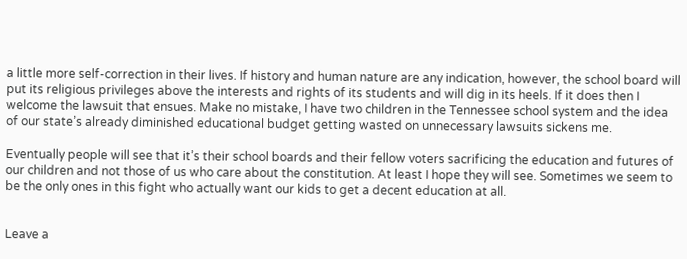a little more self-correction in their lives. If history and human nature are any indication, however, the school board will put its religious privileges above the interests and rights of its students and will dig in its heels. If it does then I welcome the lawsuit that ensues. Make no mistake, I have two children in the Tennessee school system and the idea of our state’s already diminished educational budget getting wasted on unnecessary lawsuits sickens me.

Eventually people will see that it’s their school boards and their fellow voters sacrificing the education and futures of our children and not those of us who care about the constitution. At least I hope they will see. Sometimes we seem to be the only ones in this fight who actually want our kids to get a decent education at all.


Leave a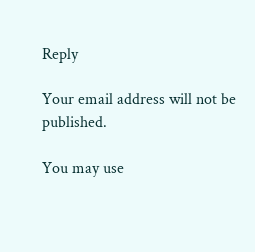Reply

Your email address will not be published.

You may use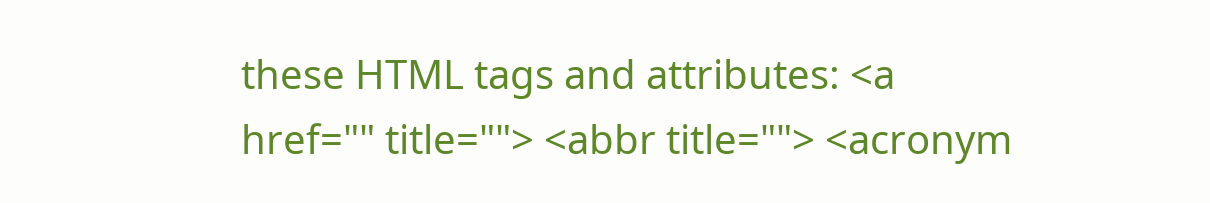these HTML tags and attributes: <a href="" title=""> <abbr title=""> <acronym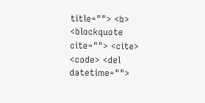title=""> <b> <blockquote cite=""> <cite> <code> <del datetime="">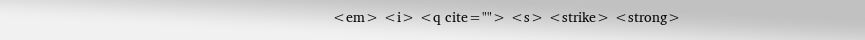<em> <i> <q cite=""> <s> <strike> <strong>